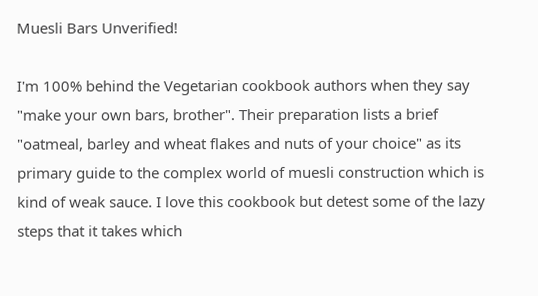Muesli Bars Unverified!

I'm 100% behind the Vegetarian cookbook authors when they say "make your own bars, brother". Their preparation lists a brief "oatmeal, barley and wheat flakes and nuts of your choice" as its primary guide to the complex world of muesli construction which is kind of weak sauce. I love this cookbook but detest some of the lazy steps that it takes which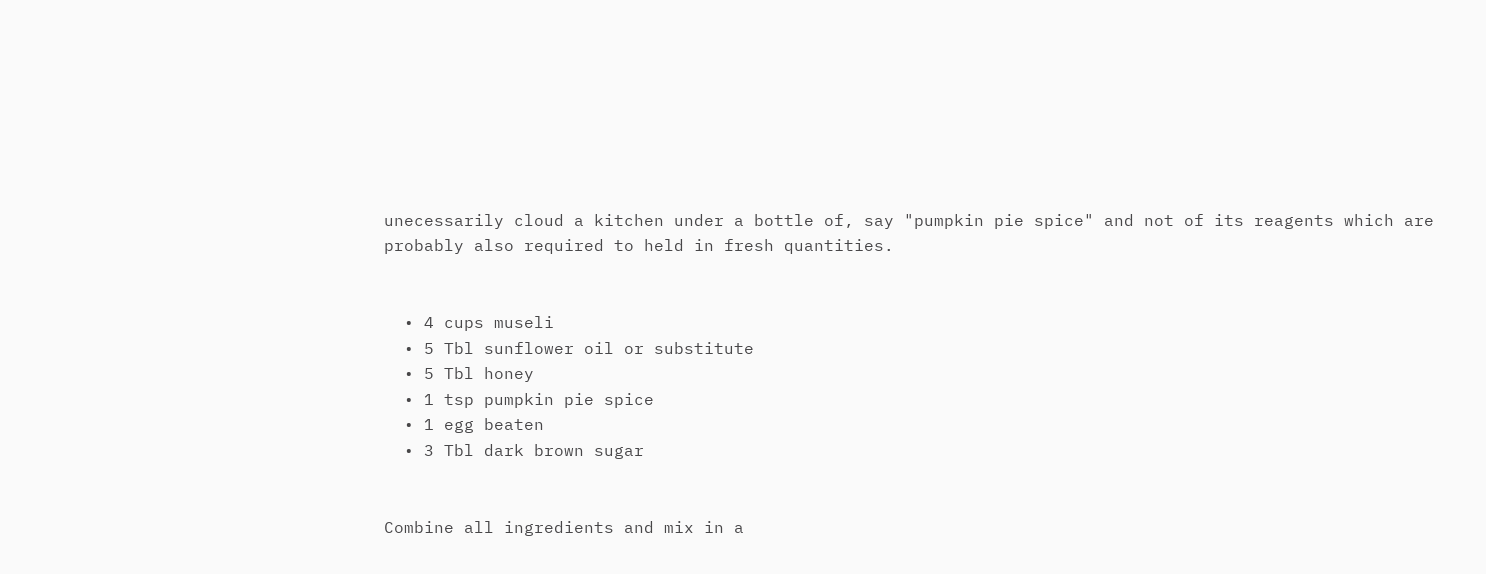unecessarily cloud a kitchen under a bottle of, say "pumpkin pie spice" and not of its reagents which are probably also required to held in fresh quantities.


  • 4 cups museli
  • 5 Tbl sunflower oil or substitute
  • 5 Tbl honey
  • 1 tsp pumpkin pie spice
  • 1 egg beaten
  • 3 Tbl dark brown sugar


Combine all ingredients and mix in a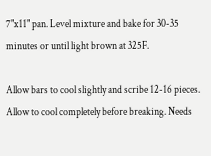7"x11" pan. Level mixture and bake for 30-35 minutes or until light brown at 325F.

Allow bars to cool slightly and scribe 12-16 pieces. Allow to cool completely before breaking. Needs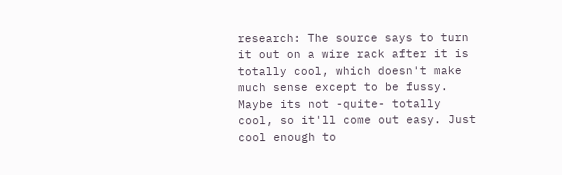research: The source says to turn it out on a wire rack after it is totally cool, which doesn't make much sense except to be fussy. Maybe its not -quite- totally cool, so it'll come out easy. Just cool enough to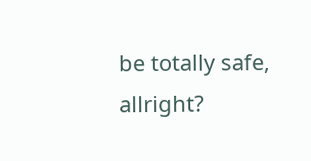be totally safe, allright?